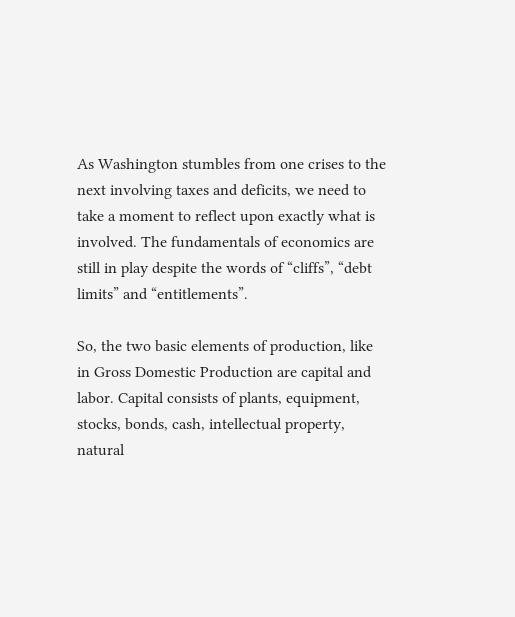As Washington stumbles from one crises to the next involving taxes and deficits, we need to take a moment to reflect upon exactly what is involved. The fundamentals of economics are still in play despite the words of “cliffs”, “debt limits” and “entitlements”.

So, the two basic elements of production, like in Gross Domestic Production are capital and labor. Capital consists of plants, equipment, stocks, bonds, cash, intellectual property, natural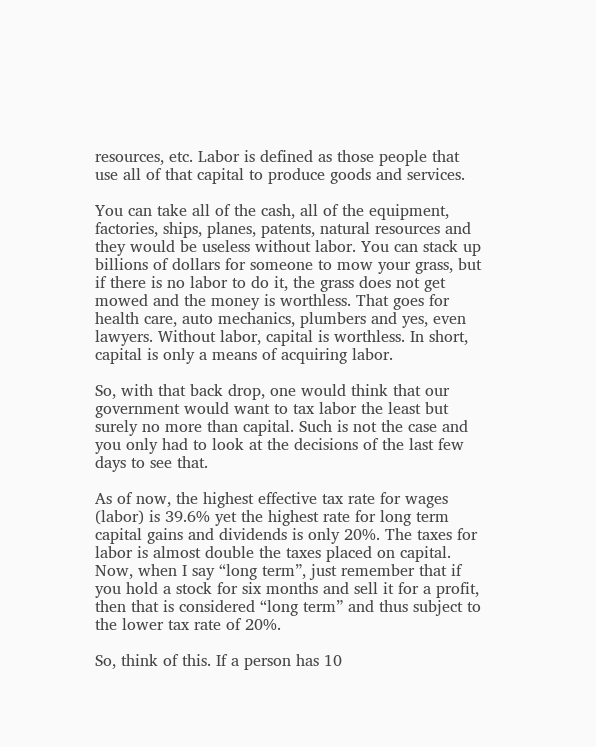resources, etc. Labor is defined as those people that use all of that capital to produce goods and services.

You can take all of the cash, all of the equipment, factories, ships, planes, patents, natural resources and they would be useless without labor. You can stack up billions of dollars for someone to mow your grass, but if there is no labor to do it, the grass does not get mowed and the money is worthless. That goes for health care, auto mechanics, plumbers and yes, even lawyers. Without labor, capital is worthless. In short, capital is only a means of acquiring labor.

So, with that back drop, one would think that our government would want to tax labor the least but surely no more than capital. Such is not the case and you only had to look at the decisions of the last few days to see that.

As of now, the highest effective tax rate for wages (labor) is 39.6% yet the highest rate for long term capital gains and dividends is only 20%. The taxes for labor is almost double the taxes placed on capital. Now, when I say “long term”, just remember that if you hold a stock for six months and sell it for a profit, then that is considered “long term” and thus subject to the lower tax rate of 20%.

So, think of this. If a person has 10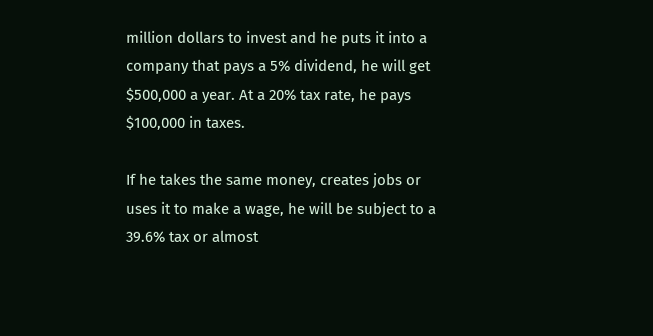million dollars to invest and he puts it into a company that pays a 5% dividend, he will get $500,000 a year. At a 20% tax rate, he pays $100,000 in taxes.

If he takes the same money, creates jobs or uses it to make a wage, he will be subject to a 39.6% tax or almost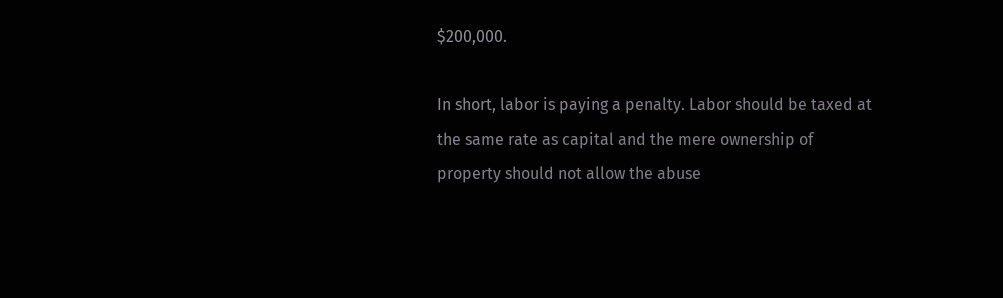$200,000.

In short, labor is paying a penalty. Labor should be taxed at the same rate as capital and the mere ownership of property should not allow the abuse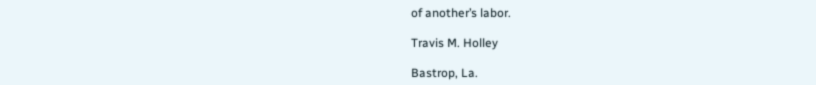of another’s labor.

Travis M. Holley

Bastrop, La.